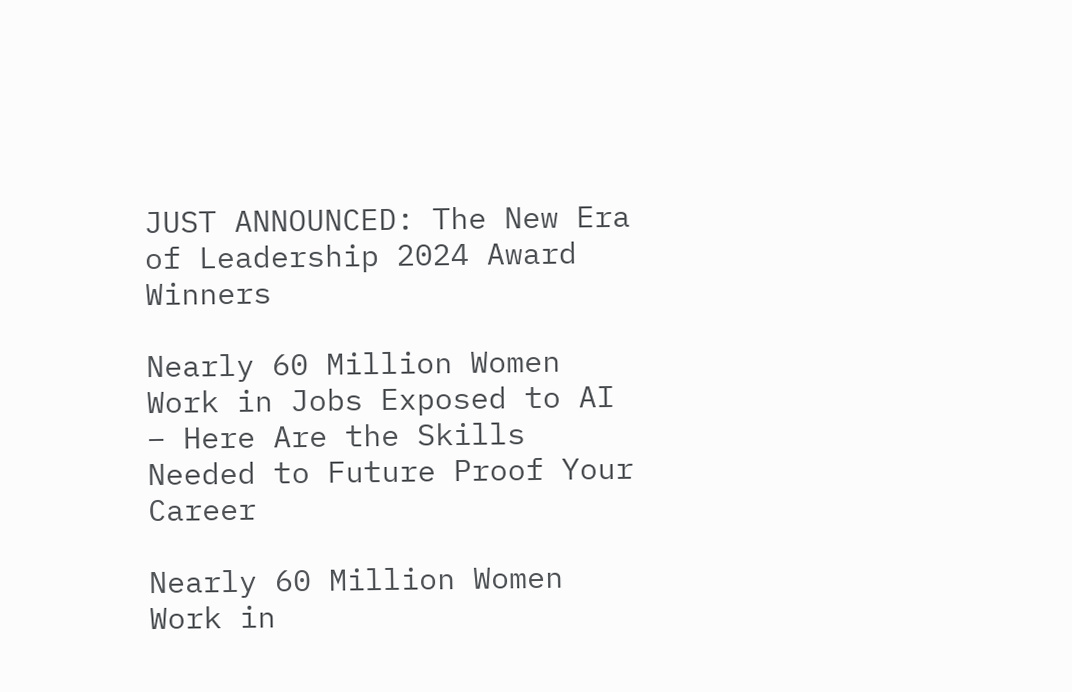JUST ANNOUNCED: The New Era of Leadership 2024 Award Winners

Nearly 60 Million Women Work in Jobs Exposed to AI – Here Are the Skills Needed to Future Proof Your Career

Nearly 60 Million Women Work in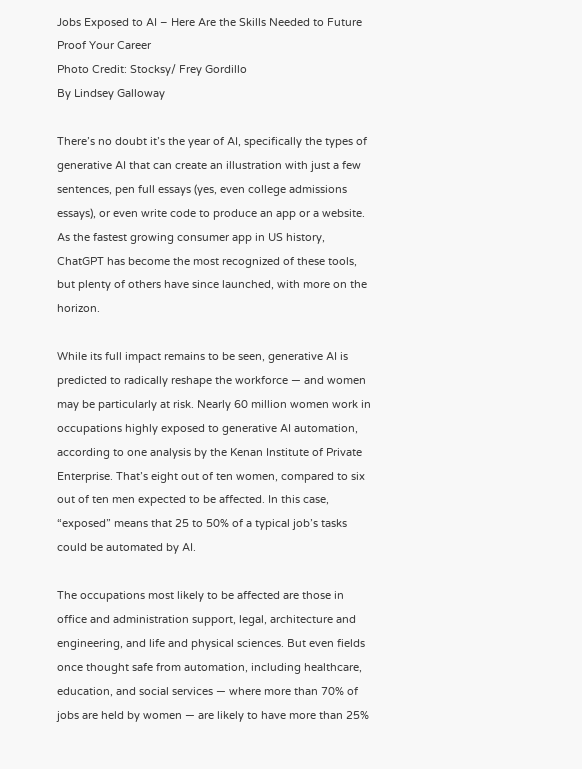Jobs Exposed to AI – Here Are the Skills Needed to Future Proof Your Career
Photo Credit: Stocksy/ Frey Gordillo
By Lindsey Galloway

There’s no doubt it’s the year of AI, specifically the types of generative AI that can create an illustration with just a few sentences, pen full essays (yes, even college admissions essays), or even write code to produce an app or a website. As the fastest growing consumer app in US history, ChatGPT has become the most recognized of these tools, but plenty of others have since launched, with more on the horizon.

While its full impact remains to be seen, generative AI is predicted to radically reshape the workforce — and women may be particularly at risk. Nearly 60 million women work in occupations highly exposed to generative AI automation, according to one analysis by the Kenan Institute of Private Enterprise. That’s eight out of ten women, compared to six out of ten men expected to be affected. In this case, “exposed” means that 25 to 50% of a typical job’s tasks could be automated by AI.

The occupations most likely to be affected are those in office and administration support, legal, architecture and engineering, and life and physical sciences. But even fields once thought safe from automation, including healthcare, education, and social services — where more than 70% of jobs are held by women — are likely to have more than 25%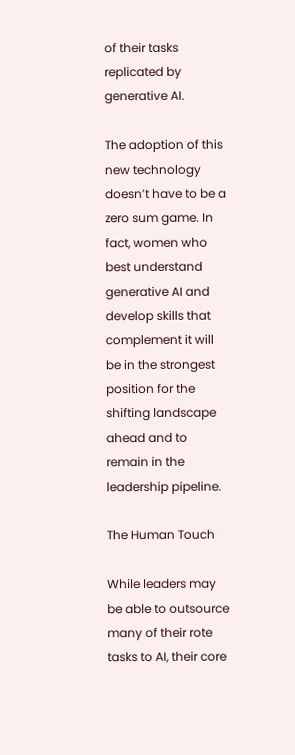of their tasks replicated by generative AI.

The adoption of this new technology doesn’t have to be a zero sum game. In fact, women who best understand generative AI and develop skills that complement it will be in the strongest position for the shifting landscape ahead and to remain in the leadership pipeline.

The Human Touch

While leaders may be able to outsource many of their rote tasks to AI, their core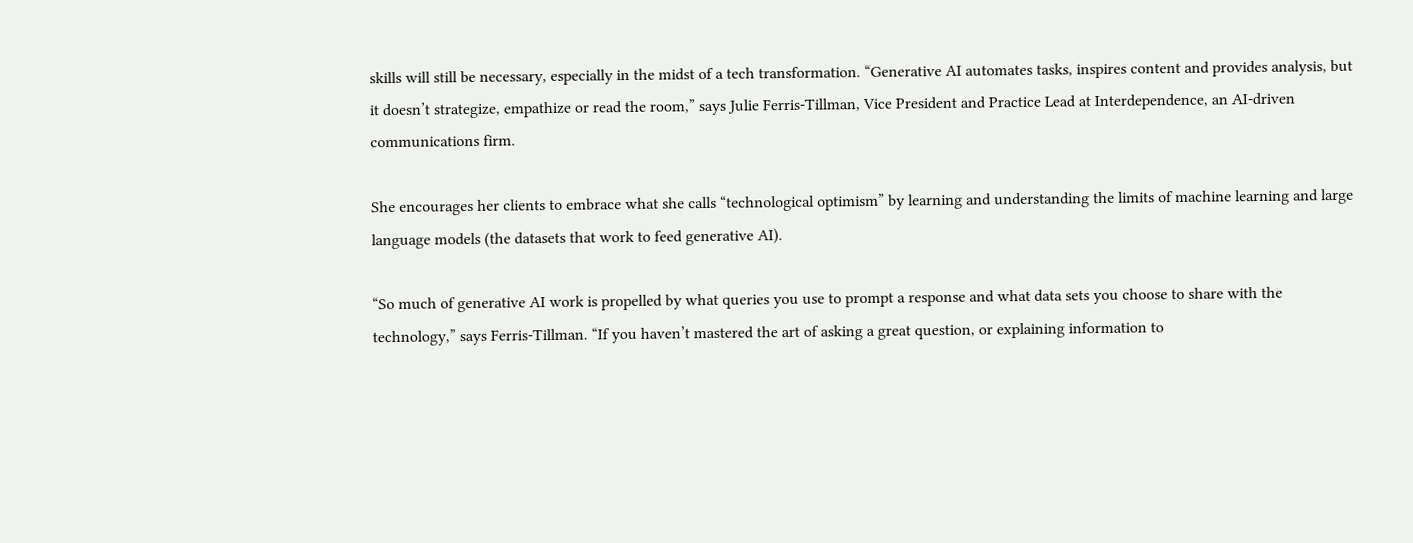skills will still be necessary, especially in the midst of a tech transformation. “Generative AI automates tasks, inspires content and provides analysis, but it doesn’t strategize, empathize or read the room,” says Julie Ferris-Tillman, Vice President and Practice Lead at Interdependence, an AI-driven communications firm.

She encourages her clients to embrace what she calls “technological optimism” by learning and understanding the limits of machine learning and large language models (the datasets that work to feed generative AI).

“So much of generative AI work is propelled by what queries you use to prompt a response and what data sets you choose to share with the technology,” says Ferris-Tillman. “If you haven’t mastered the art of asking a great question, or explaining information to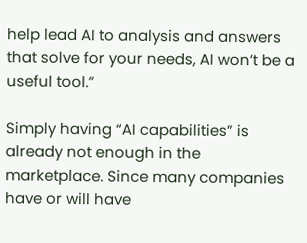help lead AI to analysis and answers that solve for your needs, AI won’t be a useful tool.”

Simply having “AI capabilities” is already not enough in the marketplace. Since many companies have or will have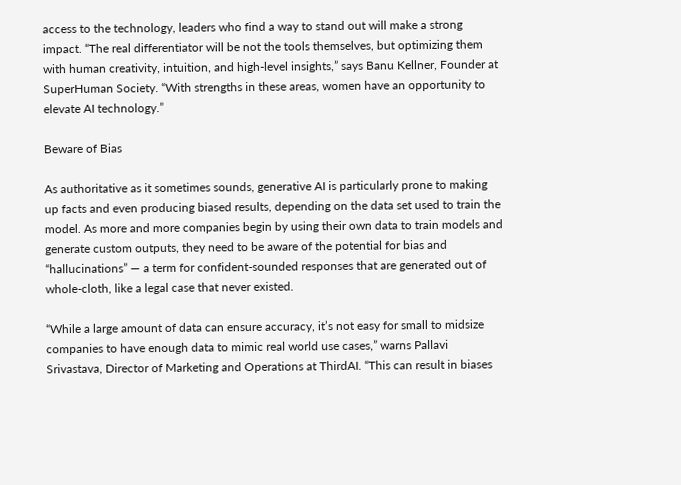access to the technology, leaders who find a way to stand out will make a strong impact. “The real differentiator will be not the tools themselves, but optimizing them with human creativity, intuition, and high-level insights,” says Banu Kellner, Founder at SuperHuman Society. “With strengths in these areas, women have an opportunity to elevate AI technology.”

Beware of Bias

As authoritative as it sometimes sounds, generative AI is particularly prone to making up facts and even producing biased results, depending on the data set used to train the model. As more and more companies begin by using their own data to train models and generate custom outputs, they need to be aware of the potential for bias and “hallucinations” — a term for confident-sounded responses that are generated out of whole-cloth, like a legal case that never existed.

“While a large amount of data can ensure accuracy, it’s not easy for small to midsize companies to have enough data to mimic real world use cases,” warns Pallavi Srivastava, Director of Marketing and Operations at ThirdAI. “This can result in biases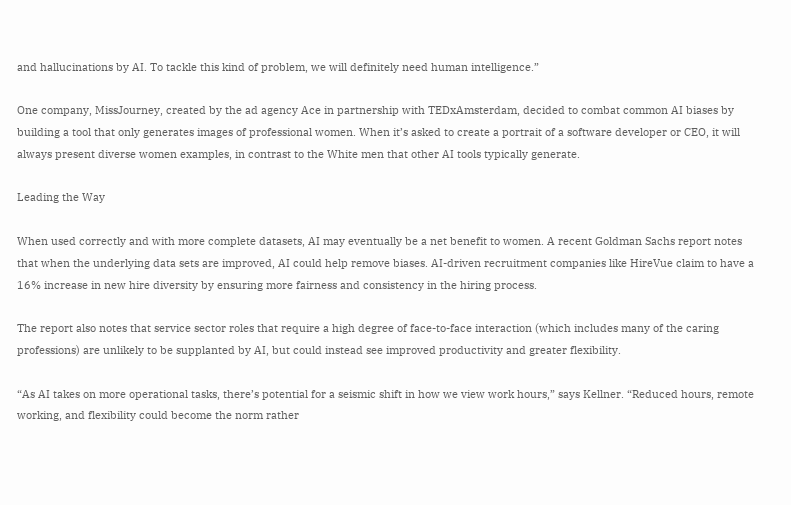and hallucinations by AI. To tackle this kind of problem, we will definitely need human intelligence.”

One company, MissJourney, created by the ad agency Ace in partnership with TEDxAmsterdam, decided to combat common AI biases by building a tool that only generates images of professional women. When it’s asked to create a portrait of a software developer or CEO, it will always present diverse women examples, in contrast to the White men that other AI tools typically generate.

Leading the Way

When used correctly and with more complete datasets, AI may eventually be a net benefit to women. A recent Goldman Sachs report notes that when the underlying data sets are improved, AI could help remove biases. AI-driven recruitment companies like HireVue claim to have a 16% increase in new hire diversity by ensuring more fairness and consistency in the hiring process.

The report also notes that service sector roles that require a high degree of face-to-face interaction (which includes many of the caring professions) are unlikely to be supplanted by AI, but could instead see improved productivity and greater flexibility.

“As AI takes on more operational tasks, there’s potential for a seismic shift in how we view work hours,” says Kellner. “Reduced hours, remote working, and flexibility could become the norm rather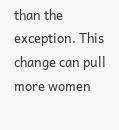than the exception. This change can pull more women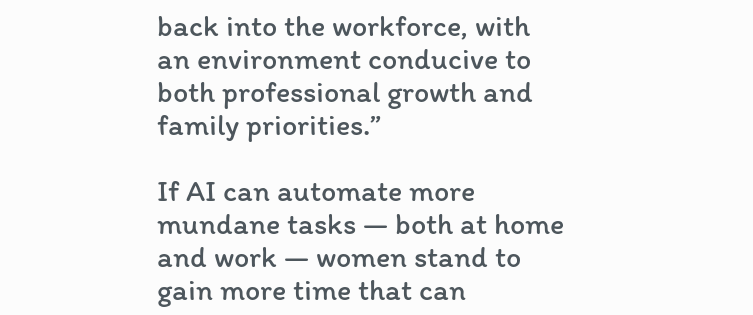back into the workforce, with an environment conducive to both professional growth and family priorities.”

If AI can automate more mundane tasks — both at home and work — women stand to gain more time that can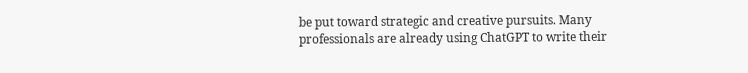be put toward strategic and creative pursuits. Many professionals are already using ChatGPT to write their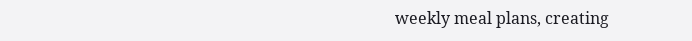weekly meal plans, creating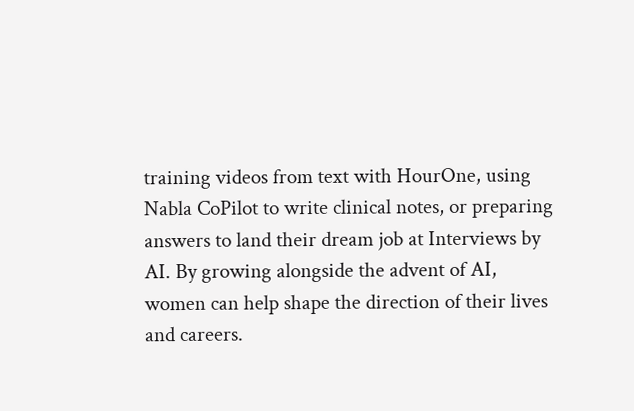training videos from text with HourOne, using Nabla CoPilot to write clinical notes, or preparing answers to land their dream job at Interviews by AI. By growing alongside the advent of AI, women can help shape the direction of their lives and careers.